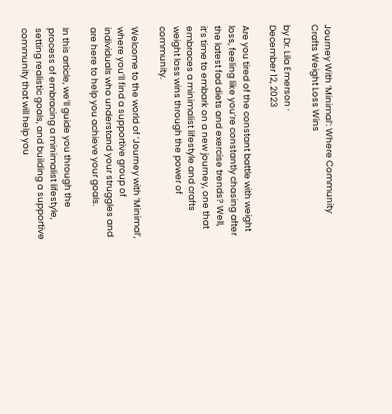Journey With ‘Minimal’: Where Community Crafts Weight Loss Wins

by Dr. Lila Emerson ·
December 12, 2023

Are you tired of the constant battle with weight loss, feeling like you’re constantly chasing after the latest fad diets and exercise trends? Well, it’s time to embark on a new journey, one that embraces a minimalist lifestyle and crafts weight loss wins through the power of community.

Welcome to the world of ‘Journey with ‘Minimal’, where you’ll find a supportive group of individuals who understand your struggles and are here to help you achieve your goals.

In this article, we’ll guide you through the process of embracing a minimalist lifestyle, setting realistic goals, and building a supportive community that will help you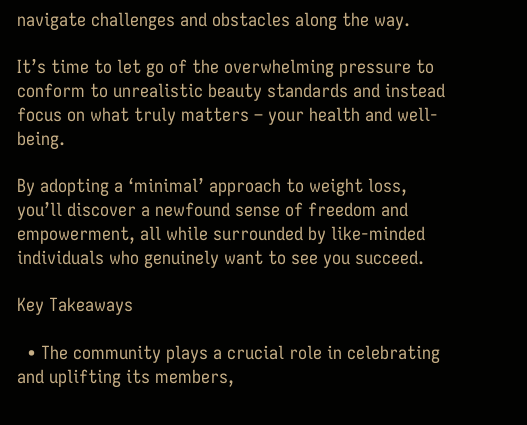navigate challenges and obstacles along the way.

It’s time to let go of the overwhelming pressure to conform to unrealistic beauty standards and instead focus on what truly matters – your health and well-being.

By adopting a ‘minimal’ approach to weight loss, you’ll discover a newfound sense of freedom and empowerment, all while surrounded by like-minded individuals who genuinely want to see you succeed.

Key Takeaways

  • The community plays a crucial role in celebrating and uplifting its members,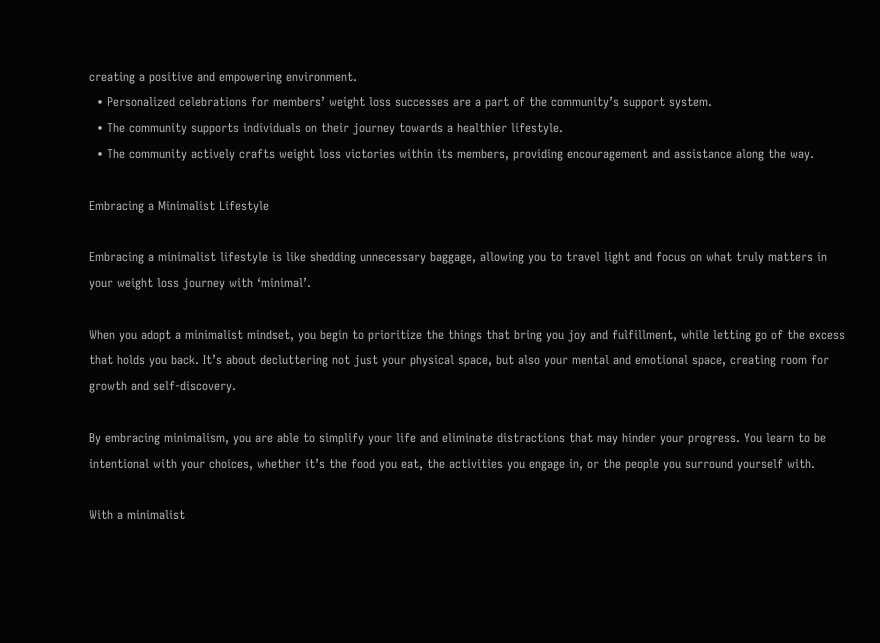creating a positive and empowering environment.
  • Personalized celebrations for members’ weight loss successes are a part of the community’s support system.
  • The community supports individuals on their journey towards a healthier lifestyle.
  • The community actively crafts weight loss victories within its members, providing encouragement and assistance along the way.

Embracing a Minimalist Lifestyle

Embracing a minimalist lifestyle is like shedding unnecessary baggage, allowing you to travel light and focus on what truly matters in your weight loss journey with ‘minimal’.

When you adopt a minimalist mindset, you begin to prioritize the things that bring you joy and fulfillment, while letting go of the excess that holds you back. It’s about decluttering not just your physical space, but also your mental and emotional space, creating room for growth and self-discovery.

By embracing minimalism, you are able to simplify your life and eliminate distractions that may hinder your progress. You learn to be intentional with your choices, whether it’s the food you eat, the activities you engage in, or the people you surround yourself with.

With a minimalist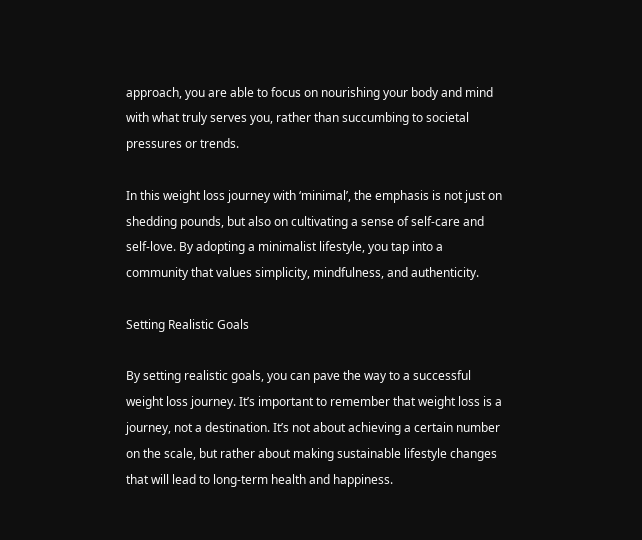approach, you are able to focus on nourishing your body and mind with what truly serves you, rather than succumbing to societal pressures or trends.

In this weight loss journey with ‘minimal’, the emphasis is not just on shedding pounds, but also on cultivating a sense of self-care and self-love. By adopting a minimalist lifestyle, you tap into a community that values simplicity, mindfulness, and authenticity.

Setting Realistic Goals

By setting realistic goals, you can pave the way to a successful weight loss journey. It’s important to remember that weight loss is a journey, not a destination. It’s not about achieving a certain number on the scale, but rather about making sustainable lifestyle changes that will lead to long-term health and happiness.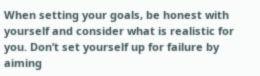When setting your goals, be honest with yourself and consider what is realistic for you. Don’t set yourself up for failure by aiming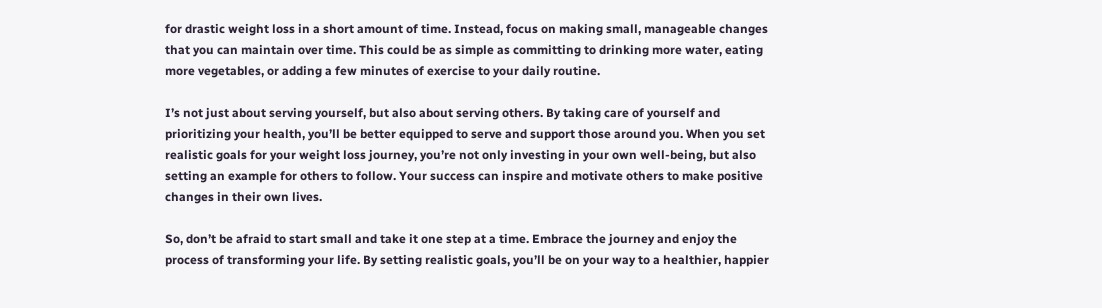for drastic weight loss in a short amount of time. Instead, focus on making small, manageable changes that you can maintain over time. This could be as simple as committing to drinking more water, eating more vegetables, or adding a few minutes of exercise to your daily routine.

I’s not just about serving yourself, but also about serving others. By taking care of yourself and prioritizing your health, you’ll be better equipped to serve and support those around you. When you set realistic goals for your weight loss journey, you’re not only investing in your own well-being, but also setting an example for others to follow. Your success can inspire and motivate others to make positive changes in their own lives.

So, don’t be afraid to start small and take it one step at a time. Embrace the journey and enjoy the process of transforming your life. By setting realistic goals, you’ll be on your way to a healthier, happier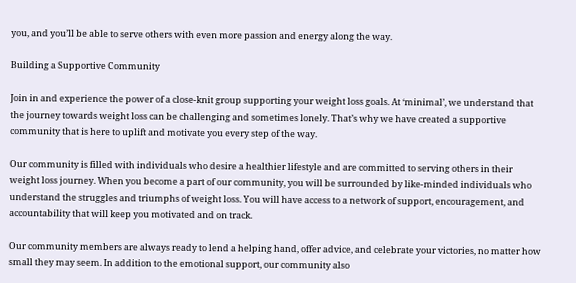you, and you’ll be able to serve others with even more passion and energy along the way.

Building a Supportive Community

Join in and experience the power of a close-knit group supporting your weight loss goals. At ‘minimal’, we understand that the journey towards weight loss can be challenging and sometimes lonely. That’s why we have created a supportive community that is here to uplift and motivate you every step of the way.

Our community is filled with individuals who desire a healthier lifestyle and are committed to serving others in their weight loss journey. When you become a part of our community, you will be surrounded by like-minded individuals who understand the struggles and triumphs of weight loss. You will have access to a network of support, encouragement, and accountability that will keep you motivated and on track.

Our community members are always ready to lend a helping hand, offer advice, and celebrate your victories, no matter how small they may seem. In addition to the emotional support, our community also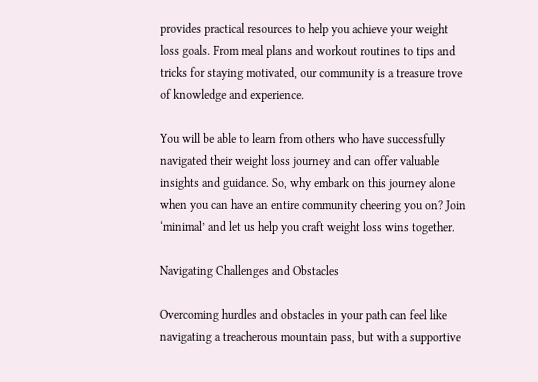provides practical resources to help you achieve your weight loss goals. From meal plans and workout routines to tips and tricks for staying motivated, our community is a treasure trove of knowledge and experience.

You will be able to learn from others who have successfully navigated their weight loss journey and can offer valuable insights and guidance. So, why embark on this journey alone when you can have an entire community cheering you on? Join ‘minimal’ and let us help you craft weight loss wins together.

Navigating Challenges and Obstacles

Overcoming hurdles and obstacles in your path can feel like navigating a treacherous mountain pass, but with a supportive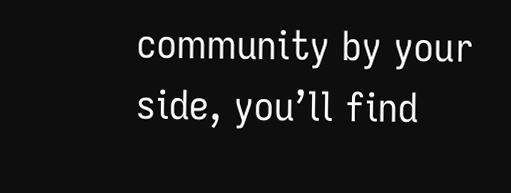community by your side, you’ll find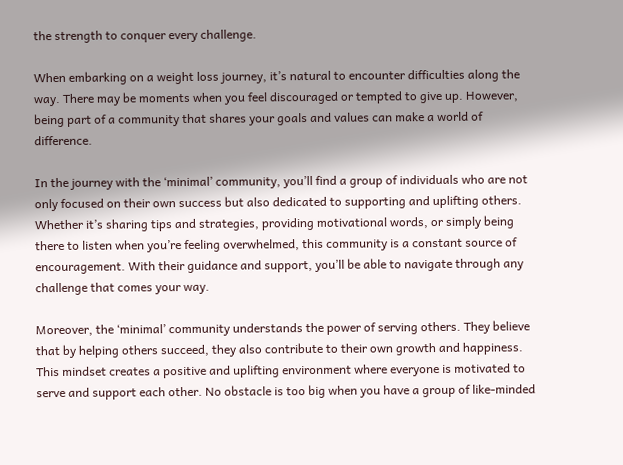the strength to conquer every challenge.

When embarking on a weight loss journey, it’s natural to encounter difficulties along the way. There may be moments when you feel discouraged or tempted to give up. However, being part of a community that shares your goals and values can make a world of difference.

In the journey with the ‘minimal’ community, you’ll find a group of individuals who are not only focused on their own success but also dedicated to supporting and uplifting others. Whether it’s sharing tips and strategies, providing motivational words, or simply being there to listen when you’re feeling overwhelmed, this community is a constant source of encouragement. With their guidance and support, you’ll be able to navigate through any challenge that comes your way.

Moreover, the ‘minimal’ community understands the power of serving others. They believe that by helping others succeed, they also contribute to their own growth and happiness. This mindset creates a positive and uplifting environment where everyone is motivated to serve and support each other. No obstacle is too big when you have a group of like-minded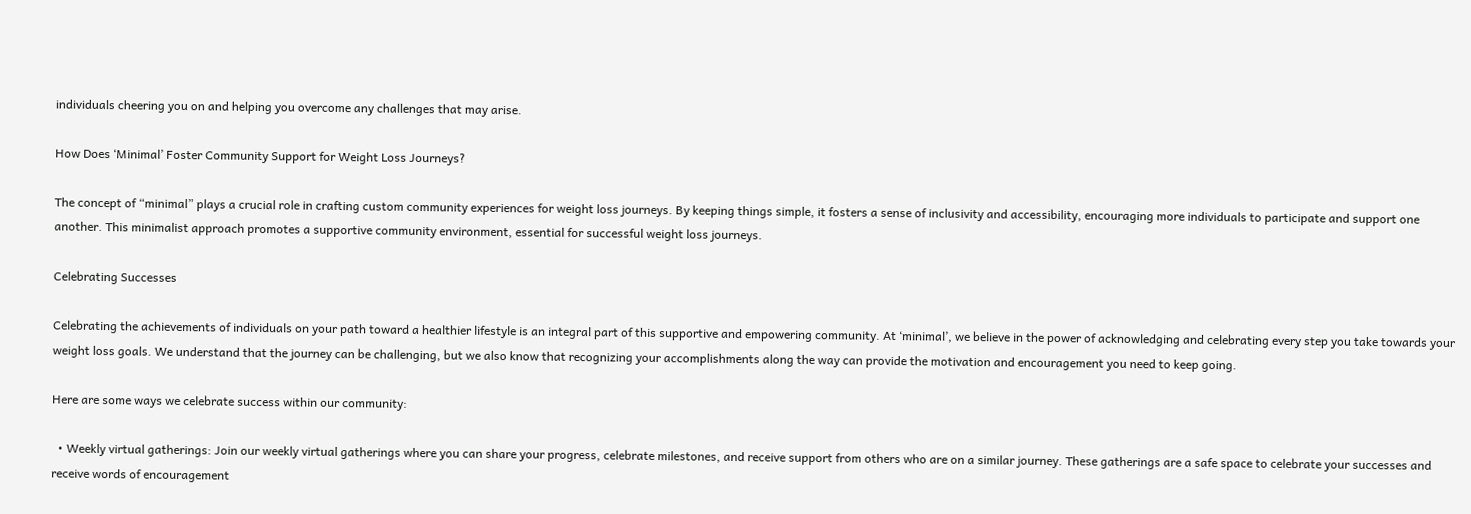individuals cheering you on and helping you overcome any challenges that may arise.

How Does ‘Minimal’ Foster Community Support for Weight Loss Journeys?

The concept of “minimal” plays a crucial role in crafting custom community experiences for weight loss journeys. By keeping things simple, it fosters a sense of inclusivity and accessibility, encouraging more individuals to participate and support one another. This minimalist approach promotes a supportive community environment, essential for successful weight loss journeys.

Celebrating Successes

Celebrating the achievements of individuals on your path toward a healthier lifestyle is an integral part of this supportive and empowering community. At ‘minimal’, we believe in the power of acknowledging and celebrating every step you take towards your weight loss goals. We understand that the journey can be challenging, but we also know that recognizing your accomplishments along the way can provide the motivation and encouragement you need to keep going.

Here are some ways we celebrate success within our community:

  • Weekly virtual gatherings: Join our weekly virtual gatherings where you can share your progress, celebrate milestones, and receive support from others who are on a similar journey. These gatherings are a safe space to celebrate your successes and receive words of encouragement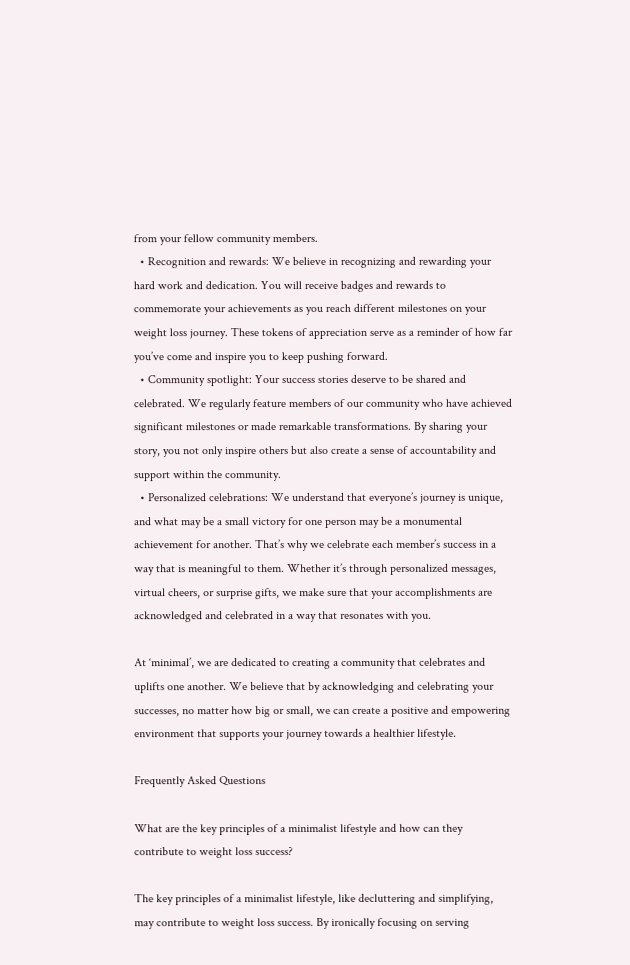from your fellow community members.
  • Recognition and rewards: We believe in recognizing and rewarding your hard work and dedication. You will receive badges and rewards to commemorate your achievements as you reach different milestones on your weight loss journey. These tokens of appreciation serve as a reminder of how far you’ve come and inspire you to keep pushing forward.
  • Community spotlight: Your success stories deserve to be shared and celebrated. We regularly feature members of our community who have achieved significant milestones or made remarkable transformations. By sharing your story, you not only inspire others but also create a sense of accountability and support within the community.
  • Personalized celebrations: We understand that everyone’s journey is unique, and what may be a small victory for one person may be a monumental achievement for another. That’s why we celebrate each member’s success in a way that is meaningful to them. Whether it’s through personalized messages, virtual cheers, or surprise gifts, we make sure that your accomplishments are acknowledged and celebrated in a way that resonates with you.

At ‘minimal’, we are dedicated to creating a community that celebrates and uplifts one another. We believe that by acknowledging and celebrating your successes, no matter how big or small, we can create a positive and empowering environment that supports your journey towards a healthier lifestyle.

Frequently Asked Questions

What are the key principles of a minimalist lifestyle and how can they contribute to weight loss success?

The key principles of a minimalist lifestyle, like decluttering and simplifying, may contribute to weight loss success. By ironically focusing on serving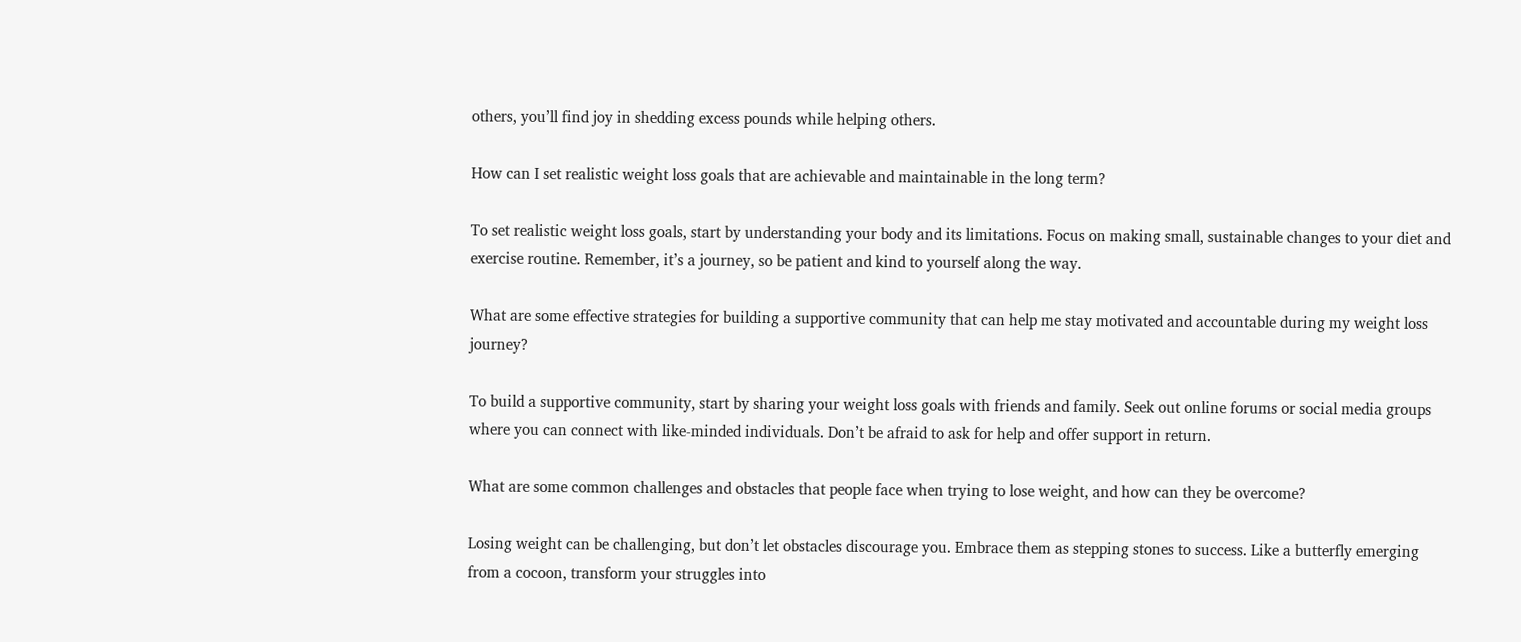others, you’ll find joy in shedding excess pounds while helping others.

How can I set realistic weight loss goals that are achievable and maintainable in the long term?

To set realistic weight loss goals, start by understanding your body and its limitations. Focus on making small, sustainable changes to your diet and exercise routine. Remember, it’s a journey, so be patient and kind to yourself along the way.

What are some effective strategies for building a supportive community that can help me stay motivated and accountable during my weight loss journey?

To build a supportive community, start by sharing your weight loss goals with friends and family. Seek out online forums or social media groups where you can connect with like-minded individuals. Don’t be afraid to ask for help and offer support in return.

What are some common challenges and obstacles that people face when trying to lose weight, and how can they be overcome?

Losing weight can be challenging, but don’t let obstacles discourage you. Embrace them as stepping stones to success. Like a butterfly emerging from a cocoon, transform your struggles into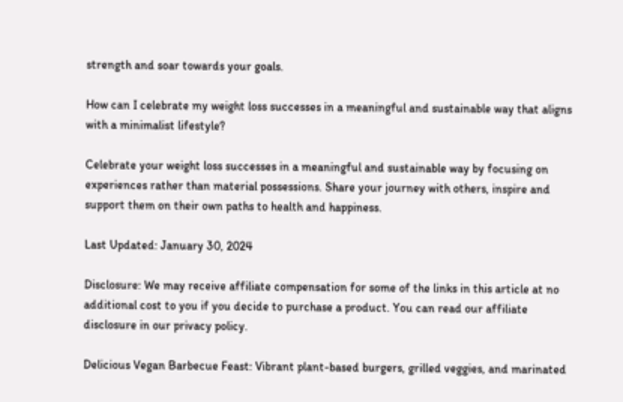strength and soar towards your goals.

How can I celebrate my weight loss successes in a meaningful and sustainable way that aligns with a minimalist lifestyle?

Celebrate your weight loss successes in a meaningful and sustainable way by focusing on experiences rather than material possessions. Share your journey with others, inspire and support them on their own paths to health and happiness.

Last Updated: January 30, 2024

Disclosure: We may receive affiliate compensation for some of the links in this article at no additional cost to you if you decide to purchase a product. You can read our affiliate disclosure in our privacy policy.

Delicious Vegan Barbecue Feast: Vibrant plant-based burgers, grilled veggies, and marinated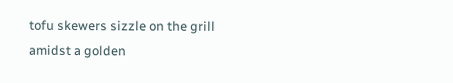tofu skewers sizzle on the grill amidst a golden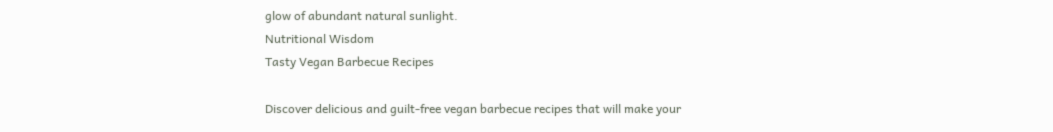glow of abundant natural sunlight.
Nutritional Wisdom
Tasty Vegan Barbecue Recipes

Discover delicious and guilt-free vegan barbecue recipes that will make your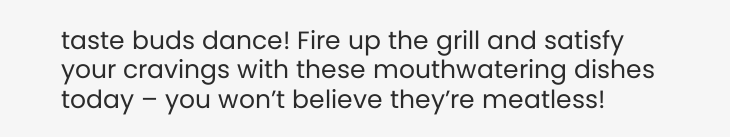taste buds dance! Fire up the grill and satisfy your cravings with these mouthwatering dishes today – you won’t believe they’re meatless!